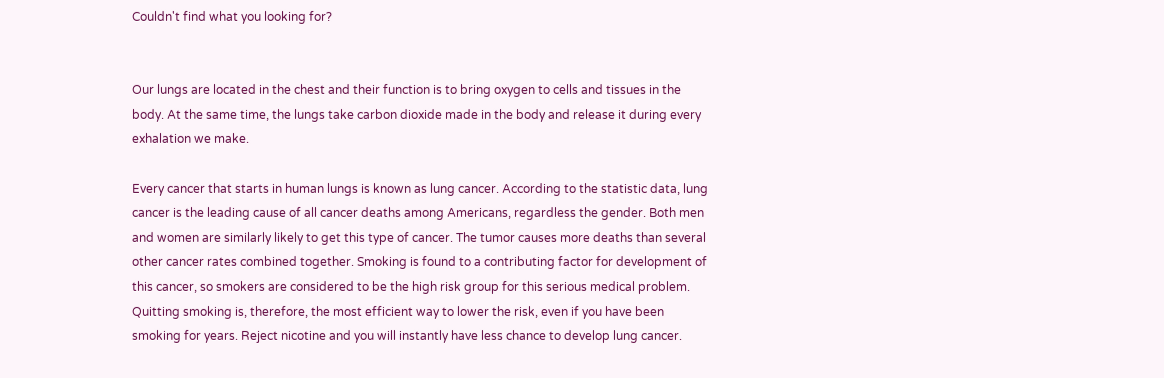Couldn't find what you looking for?


Our lungs are located in the chest and their function is to bring oxygen to cells and tissues in the body. At the same time, the lungs take carbon dioxide made in the body and release it during every exhalation we make.

Every cancer that starts in human lungs is known as lung cancer. According to the statistic data, lung cancer is the leading cause of all cancer deaths among Americans, regardless the gender. Both men and women are similarly likely to get this type of cancer. The tumor causes more deaths than several other cancer rates combined together. Smoking is found to a contributing factor for development of this cancer, so smokers are considered to be the high risk group for this serious medical problem. Quitting smoking is, therefore, the most efficient way to lower the risk, even if you have been smoking for years. Reject nicotine and you will instantly have less chance to develop lung cancer.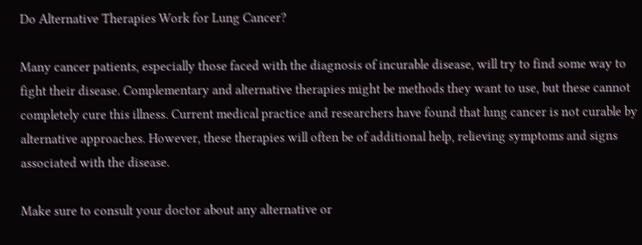Do Alternative Therapies Work for Lung Cancer?

Many cancer patients, especially those faced with the diagnosis of incurable disease, will try to find some way to fight their disease. Complementary and alternative therapies might be methods they want to use, but these cannot completely cure this illness. Current medical practice and researchers have found that lung cancer is not curable by alternative approaches. However, these therapies will often be of additional help, relieving symptoms and signs associated with the disease.

Make sure to consult your doctor about any alternative or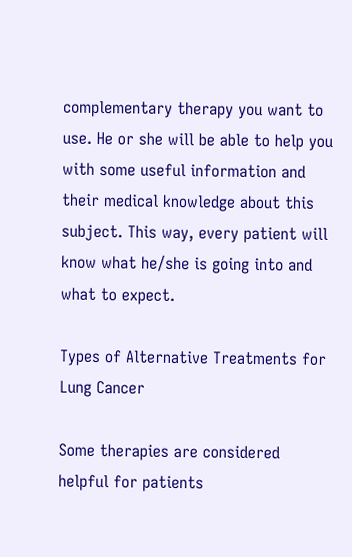complementary therapy you want to use. He or she will be able to help you with some useful information and their medical knowledge about this subject. This way, every patient will know what he/she is going into and what to expect.

Types of Alternative Treatments for Lung Cancer

Some therapies are considered helpful for patients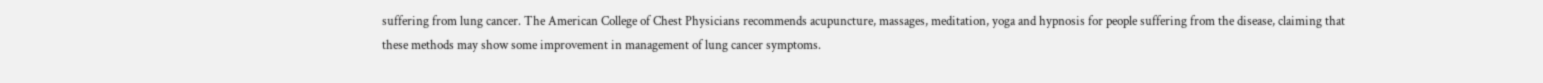suffering from lung cancer. The American College of Chest Physicians recommends acupuncture, massages, meditation, yoga and hypnosis for people suffering from the disease, claiming that these methods may show some improvement in management of lung cancer symptoms.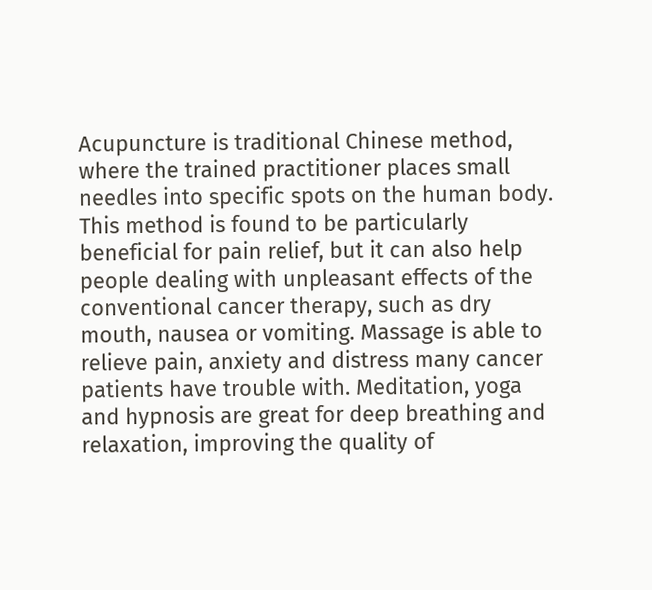Acupuncture is traditional Chinese method, where the trained practitioner places small needles into specific spots on the human body. This method is found to be particularly beneficial for pain relief, but it can also help people dealing with unpleasant effects of the conventional cancer therapy, such as dry mouth, nausea or vomiting. Massage is able to relieve pain, anxiety and distress many cancer patients have trouble with. Meditation, yoga and hypnosis are great for deep breathing and relaxation, improving the quality of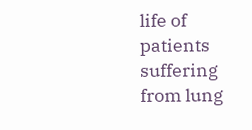life of patients suffering from lung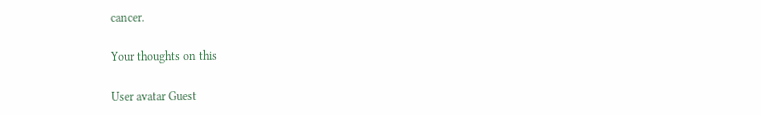cancer.

Your thoughts on this

User avatar Guest